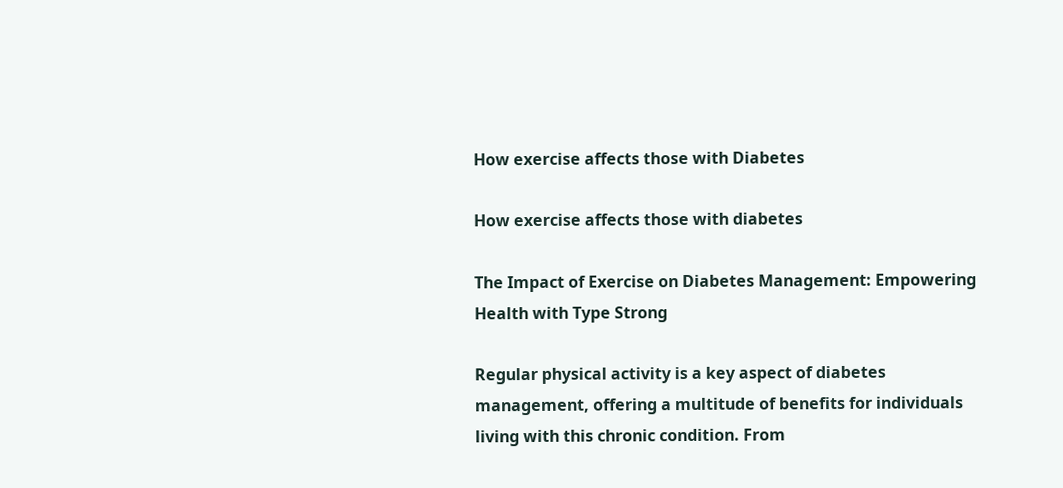How exercise affects those with Diabetes

How exercise affects those with diabetes

The Impact of Exercise on Diabetes Management: Empowering Health with Type Strong

Regular physical activity is a key aspect of diabetes management, offering a multitude of benefits for individuals living with this chronic condition. From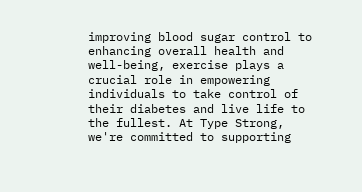improving blood sugar control to enhancing overall health and well-being, exercise plays a crucial role in empowering individuals to take control of their diabetes and live life to the fullest. At Type Strong, we're committed to supporting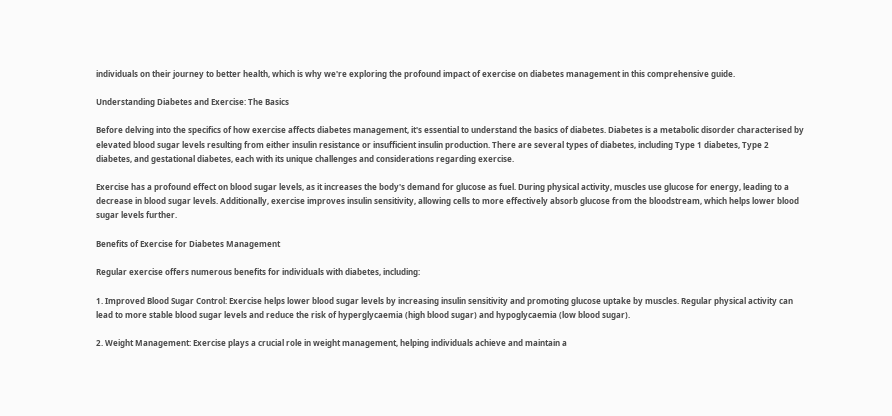individuals on their journey to better health, which is why we're exploring the profound impact of exercise on diabetes management in this comprehensive guide.

Understanding Diabetes and Exercise: The Basics

Before delving into the specifics of how exercise affects diabetes management, it's essential to understand the basics of diabetes. Diabetes is a metabolic disorder characterised by elevated blood sugar levels resulting from either insulin resistance or insufficient insulin production. There are several types of diabetes, including Type 1 diabetes, Type 2 diabetes, and gestational diabetes, each with its unique challenges and considerations regarding exercise.

Exercise has a profound effect on blood sugar levels, as it increases the body's demand for glucose as fuel. During physical activity, muscles use glucose for energy, leading to a decrease in blood sugar levels. Additionally, exercise improves insulin sensitivity, allowing cells to more effectively absorb glucose from the bloodstream, which helps lower blood sugar levels further.

Benefits of Exercise for Diabetes Management

Regular exercise offers numerous benefits for individuals with diabetes, including:

1. Improved Blood Sugar Control: Exercise helps lower blood sugar levels by increasing insulin sensitivity and promoting glucose uptake by muscles. Regular physical activity can lead to more stable blood sugar levels and reduce the risk of hyperglycaemia (high blood sugar) and hypoglycaemia (low blood sugar).

2. Weight Management: Exercise plays a crucial role in weight management, helping individuals achieve and maintain a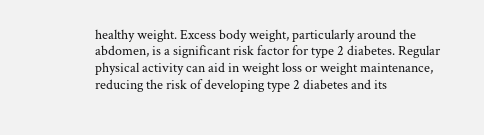healthy weight. Excess body weight, particularly around the abdomen, is a significant risk factor for type 2 diabetes. Regular physical activity can aid in weight loss or weight maintenance, reducing the risk of developing type 2 diabetes and its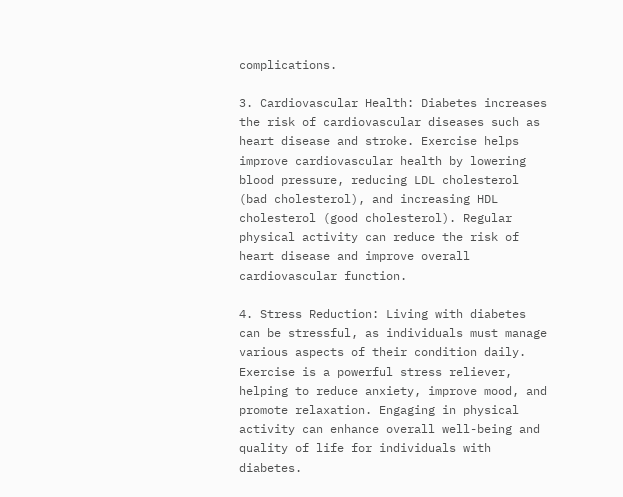complications.

3. Cardiovascular Health: Diabetes increases the risk of cardiovascular diseases such as heart disease and stroke. Exercise helps improve cardiovascular health by lowering blood pressure, reducing LDL cholesterol (bad cholesterol), and increasing HDL cholesterol (good cholesterol). Regular physical activity can reduce the risk of heart disease and improve overall cardiovascular function.

4. Stress Reduction: Living with diabetes can be stressful, as individuals must manage various aspects of their condition daily. Exercise is a powerful stress reliever, helping to reduce anxiety, improve mood, and promote relaxation. Engaging in physical activity can enhance overall well-being and quality of life for individuals with diabetes.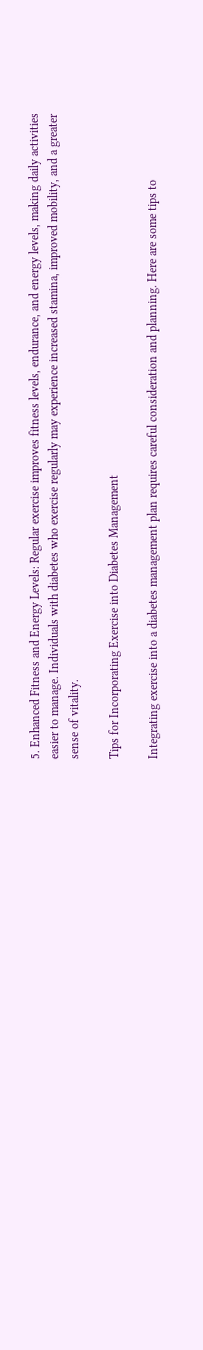5. Enhanced Fitness and Energy Levels: Regular exercise improves fitness levels, endurance, and energy levels, making daily activities easier to manage. Individuals with diabetes who exercise regularly may experience increased stamina, improved mobility, and a greater sense of vitality.

Tips for Incorporating Exercise into Diabetes Management

Integrating exercise into a diabetes management plan requires careful consideration and planning. Here are some tips to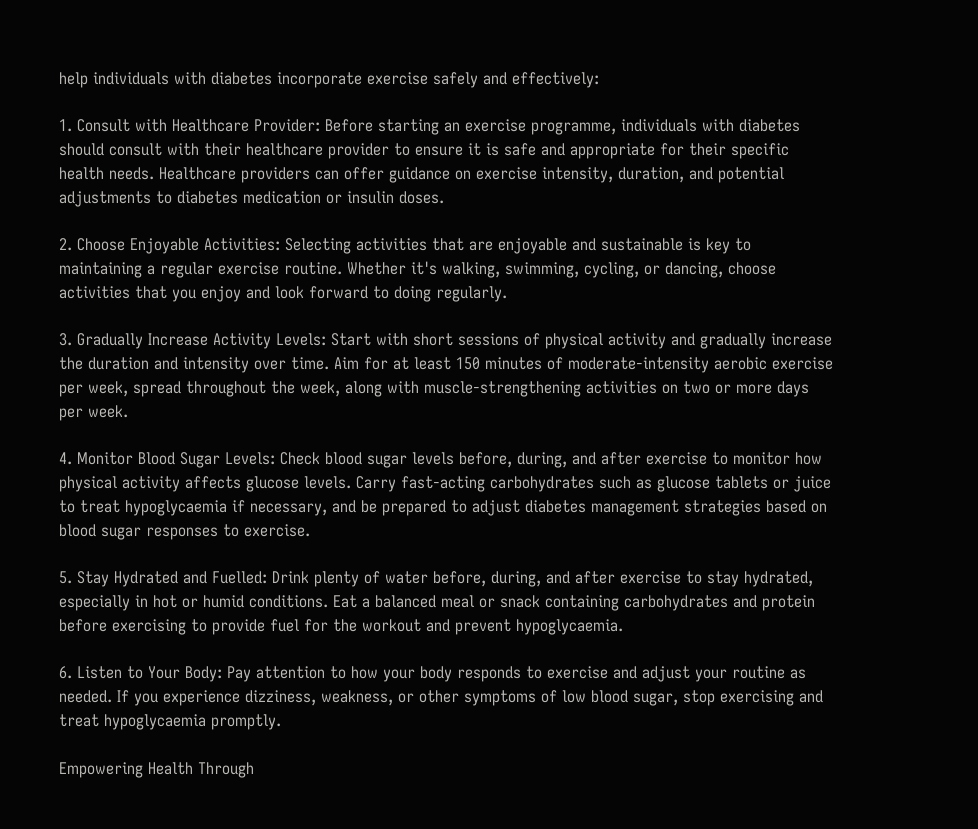help individuals with diabetes incorporate exercise safely and effectively:

1. Consult with Healthcare Provider: Before starting an exercise programme, individuals with diabetes should consult with their healthcare provider to ensure it is safe and appropriate for their specific health needs. Healthcare providers can offer guidance on exercise intensity, duration, and potential adjustments to diabetes medication or insulin doses.

2. Choose Enjoyable Activities: Selecting activities that are enjoyable and sustainable is key to maintaining a regular exercise routine. Whether it's walking, swimming, cycling, or dancing, choose activities that you enjoy and look forward to doing regularly.

3. Gradually Increase Activity Levels: Start with short sessions of physical activity and gradually increase the duration and intensity over time. Aim for at least 150 minutes of moderate-intensity aerobic exercise per week, spread throughout the week, along with muscle-strengthening activities on two or more days per week.

4. Monitor Blood Sugar Levels: Check blood sugar levels before, during, and after exercise to monitor how physical activity affects glucose levels. Carry fast-acting carbohydrates such as glucose tablets or juice to treat hypoglycaemia if necessary, and be prepared to adjust diabetes management strategies based on blood sugar responses to exercise.

5. Stay Hydrated and Fuelled: Drink plenty of water before, during, and after exercise to stay hydrated, especially in hot or humid conditions. Eat a balanced meal or snack containing carbohydrates and protein before exercising to provide fuel for the workout and prevent hypoglycaemia.

6. Listen to Your Body: Pay attention to how your body responds to exercise and adjust your routine as needed. If you experience dizziness, weakness, or other symptoms of low blood sugar, stop exercising and treat hypoglycaemia promptly.

Empowering Health Through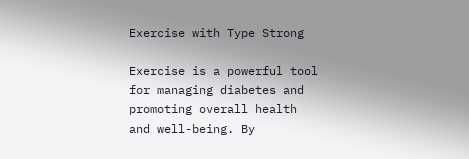Exercise with Type Strong

Exercise is a powerful tool for managing diabetes and promoting overall health and well-being. By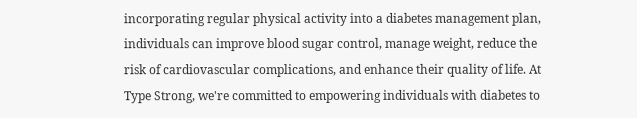incorporating regular physical activity into a diabetes management plan, individuals can improve blood sugar control, manage weight, reduce the risk of cardiovascular complications, and enhance their quality of life. At Type Strong, we're committed to empowering individuals with diabetes to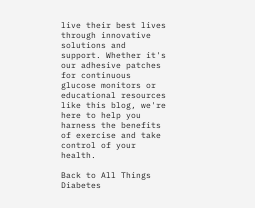live their best lives through innovative solutions and support. Whether it's our adhesive patches for continuous glucose monitors or educational resources like this blog, we're here to help you harness the benefits of exercise and take control of your health.

Back to All Things Diabetes